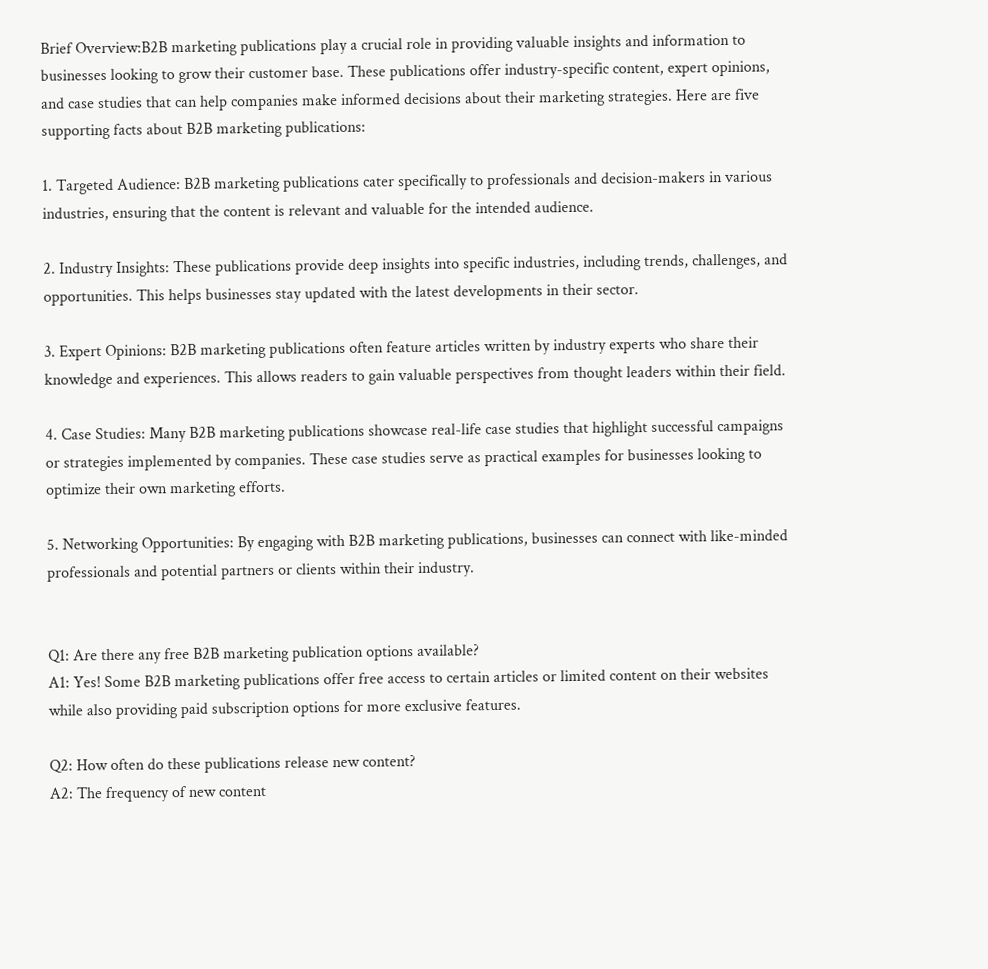Brief Overview:B2B marketing publications play a crucial role in providing valuable insights and information to businesses looking to grow their customer base. These publications offer industry-specific content, expert opinions, and case studies that can help companies make informed decisions about their marketing strategies. Here are five supporting facts about B2B marketing publications:

1. Targeted Audience: B2B marketing publications cater specifically to professionals and decision-makers in various industries, ensuring that the content is relevant and valuable for the intended audience.

2. Industry Insights: These publications provide deep insights into specific industries, including trends, challenges, and opportunities. This helps businesses stay updated with the latest developments in their sector.

3. Expert Opinions: B2B marketing publications often feature articles written by industry experts who share their knowledge and experiences. This allows readers to gain valuable perspectives from thought leaders within their field.

4. Case Studies: Many B2B marketing publications showcase real-life case studies that highlight successful campaigns or strategies implemented by companies. These case studies serve as practical examples for businesses looking to optimize their own marketing efforts.

5. Networking Opportunities: By engaging with B2B marketing publications, businesses can connect with like-minded professionals and potential partners or clients within their industry.


Q1: Are there any free B2B marketing publication options available?
A1: Yes! Some B2B marketing publications offer free access to certain articles or limited content on their websites while also providing paid subscription options for more exclusive features.

Q2: How often do these publications release new content?
A2: The frequency of new content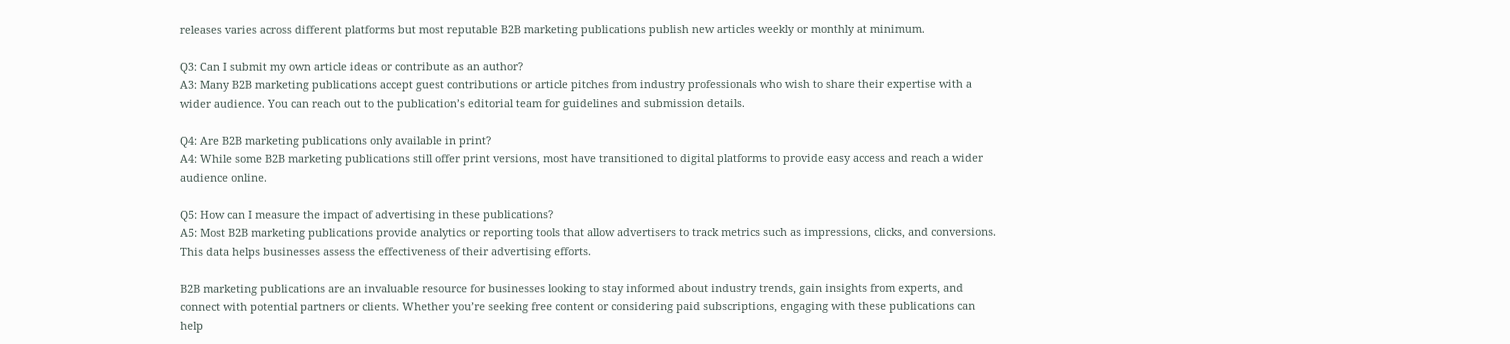releases varies across different platforms but most reputable B2B marketing publications publish new articles weekly or monthly at minimum.

Q3: Can I submit my own article ideas or contribute as an author?
A3: Many B2B marketing publications accept guest contributions or article pitches from industry professionals who wish to share their expertise with a wider audience. You can reach out to the publication’s editorial team for guidelines and submission details.

Q4: Are B2B marketing publications only available in print?
A4: While some B2B marketing publications still offer print versions, most have transitioned to digital platforms to provide easy access and reach a wider audience online.

Q5: How can I measure the impact of advertising in these publications?
A5: Most B2B marketing publications provide analytics or reporting tools that allow advertisers to track metrics such as impressions, clicks, and conversions. This data helps businesses assess the effectiveness of their advertising efforts.

B2B marketing publications are an invaluable resource for businesses looking to stay informed about industry trends, gain insights from experts, and connect with potential partners or clients. Whether you’re seeking free content or considering paid subscriptions, engaging with these publications can help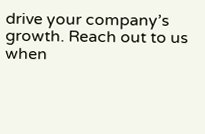drive your company’s growth. Reach out to us when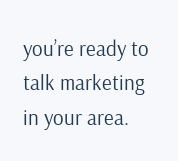you’re ready to talk marketing in your area.